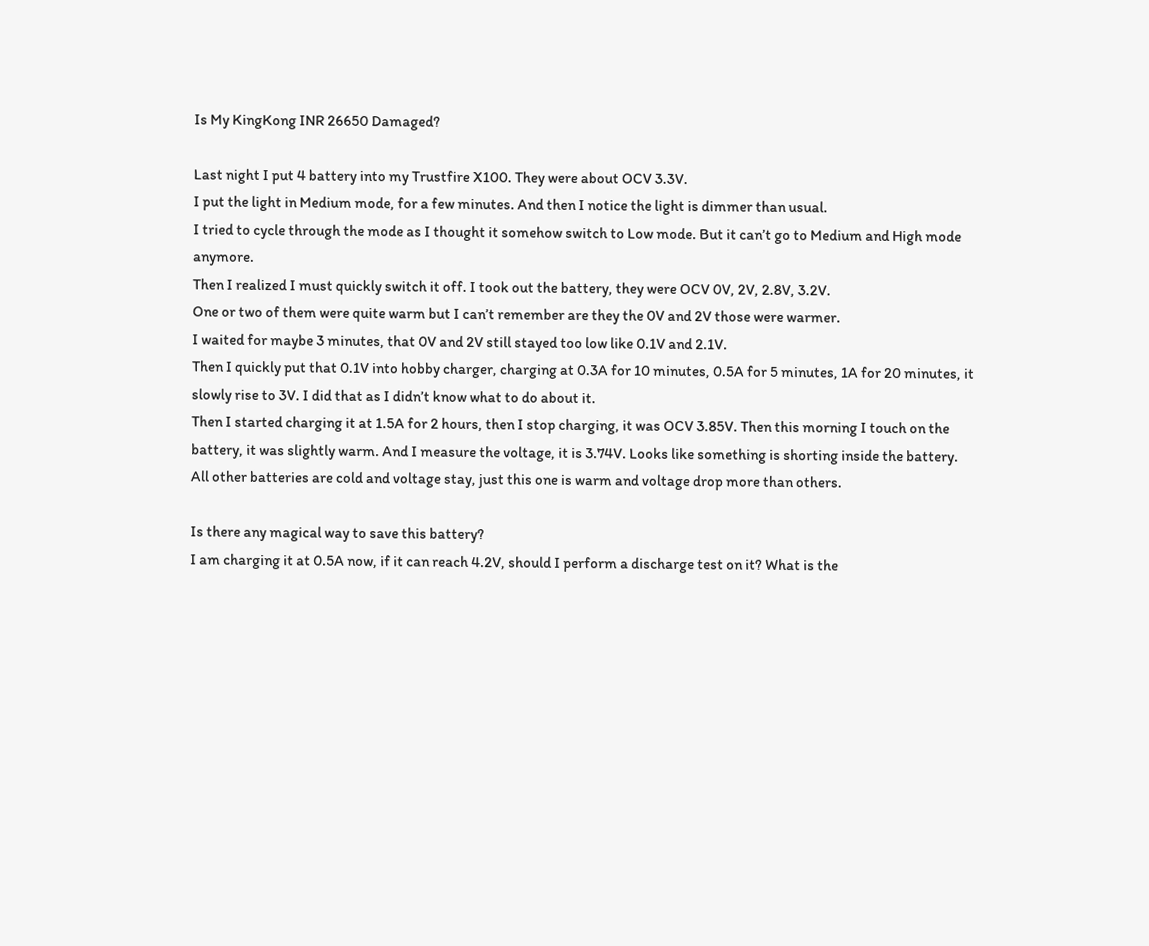Is My KingKong INR 26650 Damaged?

Last night I put 4 battery into my Trustfire X100. They were about OCV 3.3V.
I put the light in Medium mode, for a few minutes. And then I notice the light is dimmer than usual.
I tried to cycle through the mode as I thought it somehow switch to Low mode. But it can’t go to Medium and High mode anymore.
Then I realized I must quickly switch it off. I took out the battery, they were OCV 0V, 2V, 2.8V, 3.2V.
One or two of them were quite warm but I can’t remember are they the 0V and 2V those were warmer.
I waited for maybe 3 minutes, that 0V and 2V still stayed too low like 0.1V and 2.1V.
Then I quickly put that 0.1V into hobby charger, charging at 0.3A for 10 minutes, 0.5A for 5 minutes, 1A for 20 minutes, it slowly rise to 3V. I did that as I didn’t know what to do about it.
Then I started charging it at 1.5A for 2 hours, then I stop charging, it was OCV 3.85V. Then this morning I touch on the battery, it was slightly warm. And I measure the voltage, it is 3.74V. Looks like something is shorting inside the battery.
All other batteries are cold and voltage stay, just this one is warm and voltage drop more than others.

Is there any magical way to save this battery?
I am charging it at 0.5A now, if it can reach 4.2V, should I perform a discharge test on it? What is the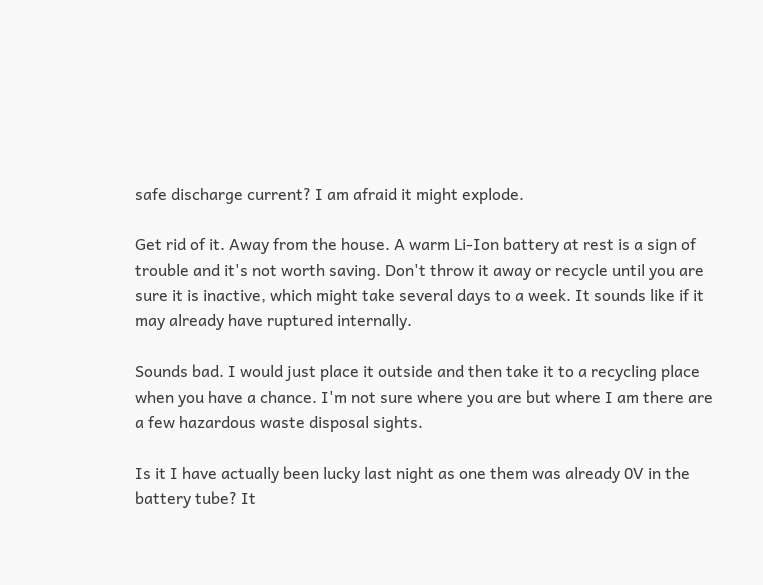safe discharge current? I am afraid it might explode.

Get rid of it. Away from the house. A warm Li-Ion battery at rest is a sign of trouble and it's not worth saving. Don't throw it away or recycle until you are sure it is inactive, which might take several days to a week. It sounds like if it may already have ruptured internally.

Sounds bad. I would just place it outside and then take it to a recycling place when you have a chance. I'm not sure where you are but where I am there are a few hazardous waste disposal sights.

Is it I have actually been lucky last night as one them was already 0V in the battery tube? It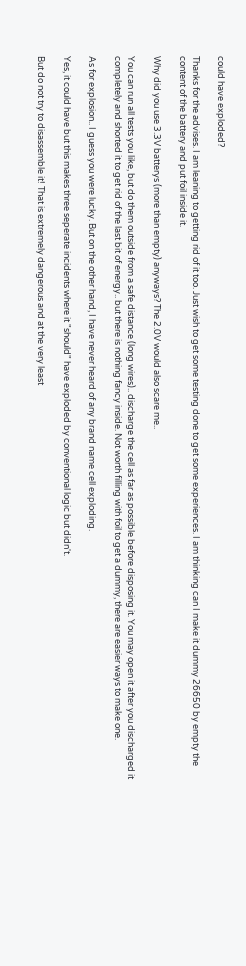could have exploded?

Thanks for the advises. I am leaning to getting rid of it too. Just wish to get some testing done to get some experiences. I am thinking can I make it dummy 26650 by empty the content of the battery and put foil inside it.

Why did you use 3.3V batterys (more than empty) anyways? The 2.0V would also scare me..

You can run all tests you like, but do them outside from a safe distance (long wires).. discharge the cell as far as possible before disposing it. You may open it after you discharged it completely and shorted it to get rid of the last bit of energy.. but there is nothing fancy inside. Not worth filling with foil to get a dummy, there are easier ways to make one.

As for explosion.. I guess you were lucky. But on the other hand, I have never heard of any brand name cell exploding.

Yes, it could have but this makes three seperate incidents where it "should" have exploded by conventional logic but didn't.

But do not try to disassemble it! That is extremely dangerous and at the very least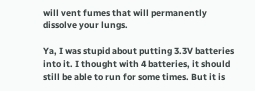will vent fumes that will permanently dissolve your lungs.

Ya, I was stupid about putting 3.3V batteries into it. I thought with 4 batteries, it should still be able to run for some times. But it is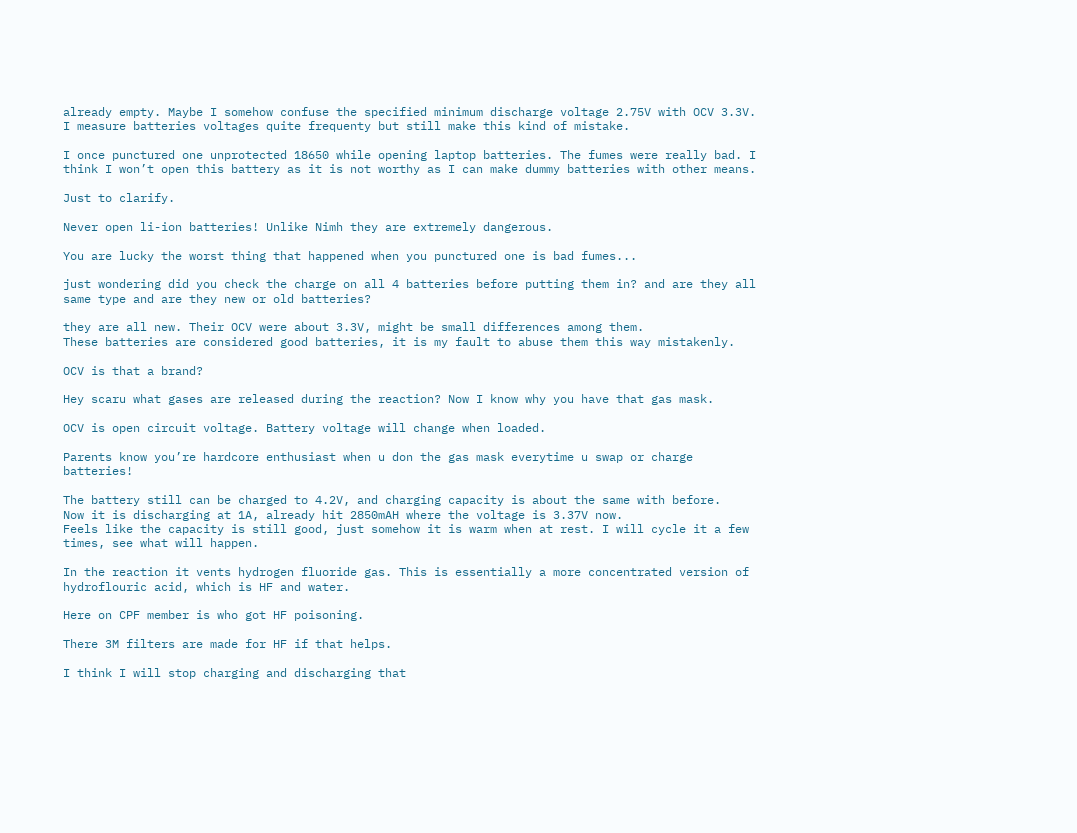already empty. Maybe I somehow confuse the specified minimum discharge voltage 2.75V with OCV 3.3V. I measure batteries voltages quite frequenty but still make this kind of mistake.

I once punctured one unprotected 18650 while opening laptop batteries. The fumes were really bad. I think I won’t open this battery as it is not worthy as I can make dummy batteries with other means.

Just to clarify.

Never open li-ion batteries! Unlike Nimh they are extremely dangerous.

You are lucky the worst thing that happened when you punctured one is bad fumes...

just wondering did you check the charge on all 4 batteries before putting them in? and are they all same type and are they new or old batteries?

they are all new. Their OCV were about 3.3V, might be small differences among them.
These batteries are considered good batteries, it is my fault to abuse them this way mistakenly.

OCV is that a brand?

Hey scaru what gases are released during the reaction? Now I know why you have that gas mask.

OCV is open circuit voltage. Battery voltage will change when loaded.

Parents know you’re hardcore enthusiast when u don the gas mask everytime u swap or charge batteries!

The battery still can be charged to 4.2V, and charging capacity is about the same with before.
Now it is discharging at 1A, already hit 2850mAH where the voltage is 3.37V now.
Feels like the capacity is still good, just somehow it is warm when at rest. I will cycle it a few times, see what will happen.

In the reaction it vents hydrogen fluoride gas. This is essentially a more concentrated version of hydroflouric acid, which is HF and water.

Here on CPF member is who got HF poisoning.

There 3M filters are made for HF if that helps.

I think I will stop charging and discharging that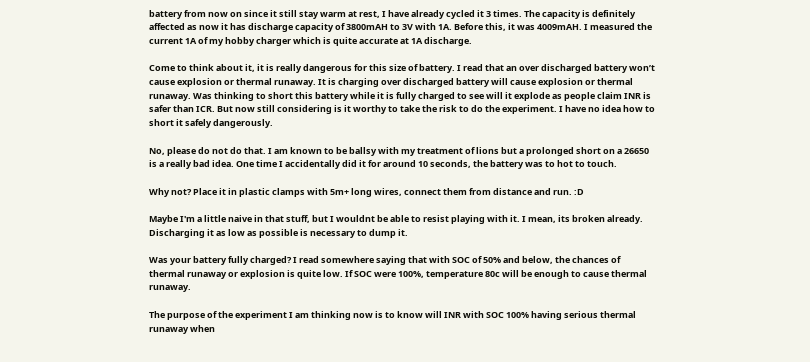battery from now on since it still stay warm at rest, I have already cycled it 3 times. The capacity is definitely affected as now it has discharge capacity of 3800mAH to 3V with 1A. Before this, it was 4009mAH. I measured the current 1A of my hobby charger which is quite accurate at 1A discharge.

Come to think about it, it is really dangerous for this size of battery. I read that an over discharged battery won’t cause explosion or thermal runaway. It is charging over discharged battery will cause explosion or thermal runaway. Was thinking to short this battery while it is fully charged to see will it explode as people claim INR is safer than ICR. But now still considering is it worthy to take the risk to do the experiment. I have no idea how to short it safely dangerously.

No, please do not do that. I am known to be ballsy with my treatment of lions but a prolonged short on a 26650 is a really bad idea. One time I accidentally did it for around 10 seconds, the battery was to hot to touch.

Why not? Place it in plastic clamps with 5m+ long wires, connect them from distance and run. :D

Maybe I'm a little naive in that stuff, but I wouldnt be able to resist playing with it. I mean, its broken already. Discharging it as low as possible is necessary to dump it.

Was your battery fully charged? I read somewhere saying that with SOC of 50% and below, the chances of thermal runaway or explosion is quite low. If SOC were 100%, temperature 80c will be enough to cause thermal runaway.

The purpose of the experiment I am thinking now is to know will INR with SOC 100% having serious thermal runaway when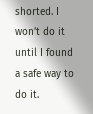shorted. I won’t do it until I found a safe way to do it.